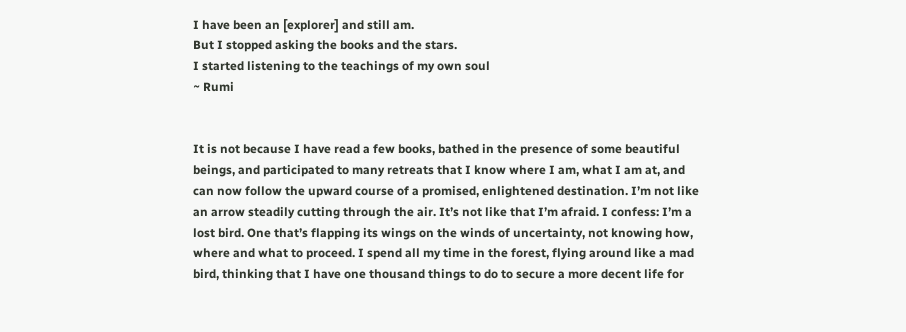I have been an [explorer] and still am.
But I stopped asking the books and the stars.
I started listening to the teachings of my own soul
~ Rumi


It is not because I have read a few books, bathed in the presence of some beautiful beings, and participated to many retreats that I know where I am, what I am at, and can now follow the upward course of a promised, enlightened destination. I’m not like an arrow steadily cutting through the air. It’s not like that I’m afraid. I confess: I’m a lost bird. One that’s flapping its wings on the winds of uncertainty, not knowing how, where and what to proceed. I spend all my time in the forest, flying around like a mad bird, thinking that I have one thousand things to do to secure a more decent life for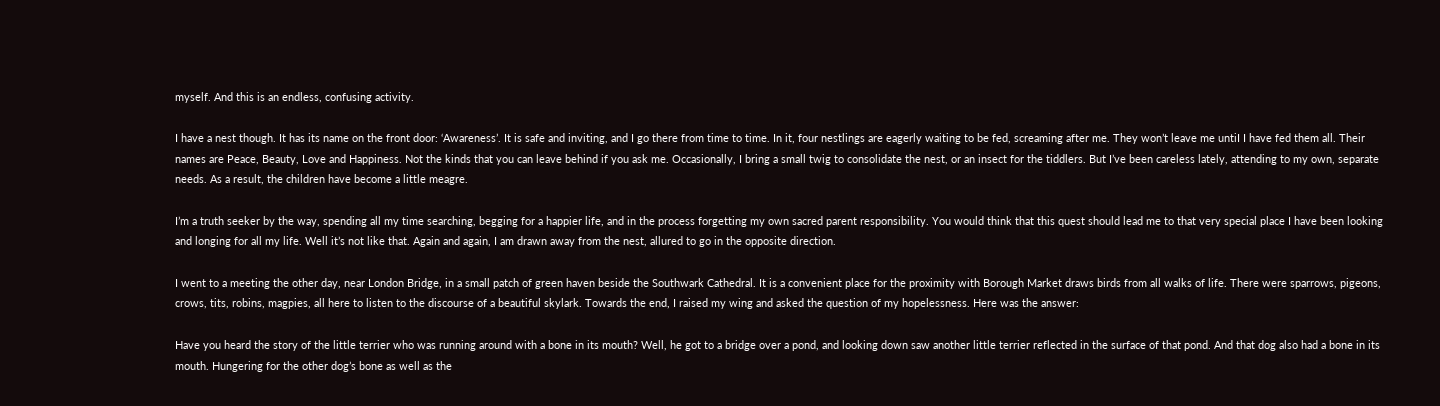myself. And this is an endless, confusing activity.

I have a nest though. It has its name on the front door: ‘Awareness’. It is safe and inviting, and I go there from time to time. In it, four nestlings are eagerly waiting to be fed, screaming after me. They won’t leave me untiI I have fed them all. Their names are Peace, Beauty, Love and Happiness. Not the kinds that you can leave behind if you ask me. Occasionally, I bring a small twig to consolidate the nest, or an insect for the tiddlers. But I’ve been careless lately, attending to my own, separate needs. As a result, the children have become a little meagre.

I’m a truth seeker by the way, spending all my time searching, begging for a happier life, and in the process forgetting my own sacred parent responsibility. You would think that this quest should lead me to that very special place I have been looking and longing for all my life. Well it’s not like that. Again and again, I am drawn away from the nest, allured to go in the opposite direction.

I went to a meeting the other day, near London Bridge, in a small patch of green haven beside the Southwark Cathedral. It is a convenient place for the proximity with Borough Market draws birds from all walks of life. There were sparrows, pigeons, crows, tits, robins, magpies, all here to listen to the discourse of a beautiful skylark. Towards the end, I raised my wing and asked the question of my hopelessness. Here was the answer:

Have you heard the story of the little terrier who was running around with a bone in its mouth? Well, he got to a bridge over a pond, and looking down saw another little terrier reflected in the surface of that pond. And that dog also had a bone in its mouth. Hungering for the other dog’s bone as well as the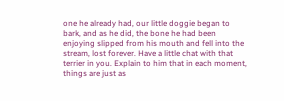one he already had, our little doggie began to bark, and as he did, the bone he had been enjoying slipped from his mouth and fell into the stream, lost forever. Have a little chat with that terrier in you. Explain to him that in each moment, things are just as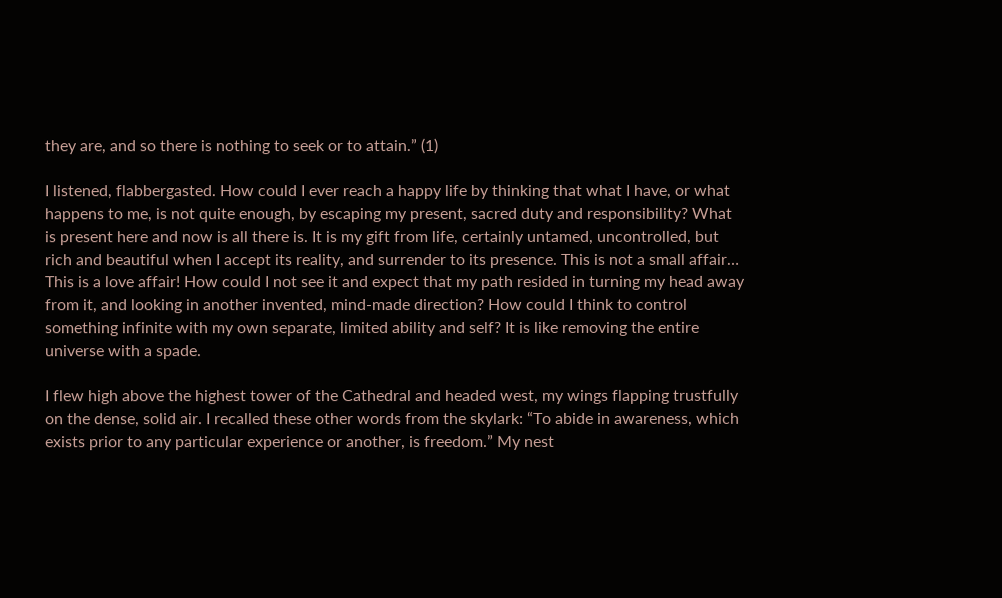they are, and so there is nothing to seek or to attain.” (1)

I listened, flabbergasted. How could I ever reach a happy life by thinking that what I have, or what happens to me, is not quite enough, by escaping my present, sacred duty and responsibility? What is present here and now is all there is. It is my gift from life, certainly untamed, uncontrolled, but rich and beautiful when I accept its reality, and surrender to its presence. This is not a small affair… This is a love affair! How could I not see it and expect that my path resided in turning my head away from it, and looking in another invented, mind-made direction? How could I think to control something infinite with my own separate, limited ability and self? It is like removing the entire universe with a spade.

I flew high above the highest tower of the Cathedral and headed west, my wings flapping trustfully on the dense, solid air. I recalled these other words from the skylark: “To abide in awareness, which exists prior to any particular experience or another, is freedom.” My nest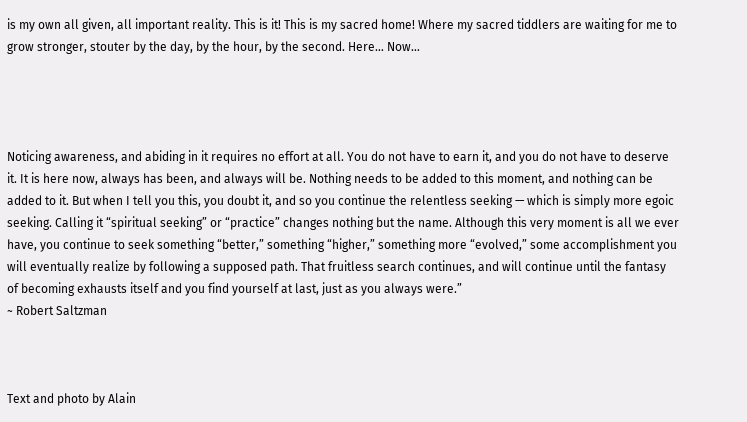is my own all given, all important reality. This is it! This is my sacred home! Where my sacred tiddlers are waiting for me to grow stronger, stouter by the day, by the hour, by the second. Here… Now…




Noticing awareness, and abiding in it requires no effort at all. You do not have to earn it, and you do not have to deserve it. It is here now, always has been, and always will be. Nothing needs to be added to this moment, and nothing can be added to it. But when I tell you this, you doubt it, and so you continue the relentless seeking — which is simply more egoic seeking. Calling it “spiritual seeking” or “practice” changes nothing but the name. Although this very moment is all we ever have, you continue to seek something “better,” something “higher,” something more “evolved,” some accomplishment you will eventually realize by following a supposed path. That fruitless search continues, and will continue until the fantasy of becoming exhausts itself and you find yourself at last, just as you always were.”
~ Robert Saltzman



Text and photo by Alain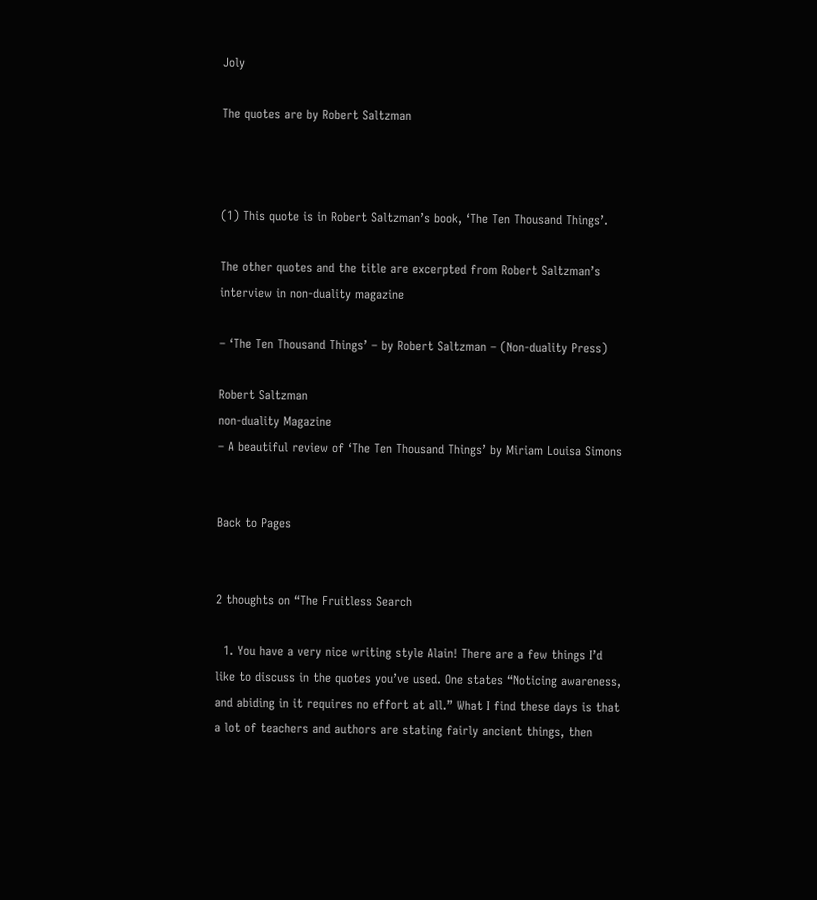Joly

The quotes are by Robert Saltzman



(1) This quote is in Robert Saltzman’s book, ‘The Ten Thousand Things’.

The other quotes and the title are excerpted from Robert Saltzman’s interview in non-duality magazine

– ‘The Ten Thousand Things’ – by Robert Saltzman – (Non-duality Press)

Robert Saltzman
non-duality Magazine
– A beautiful review of ‘The Ten Thousand Things’ by Miriam Louisa Simons


Back to Pages


2 thoughts on “The Fruitless Search

  1. You have a very nice writing style Alain! There are a few things I’d like to discuss in the quotes you’ve used. One states “Noticing awareness, and abiding in it requires no effort at all.” What I find these days is that a lot of teachers and authors are stating fairly ancient things, then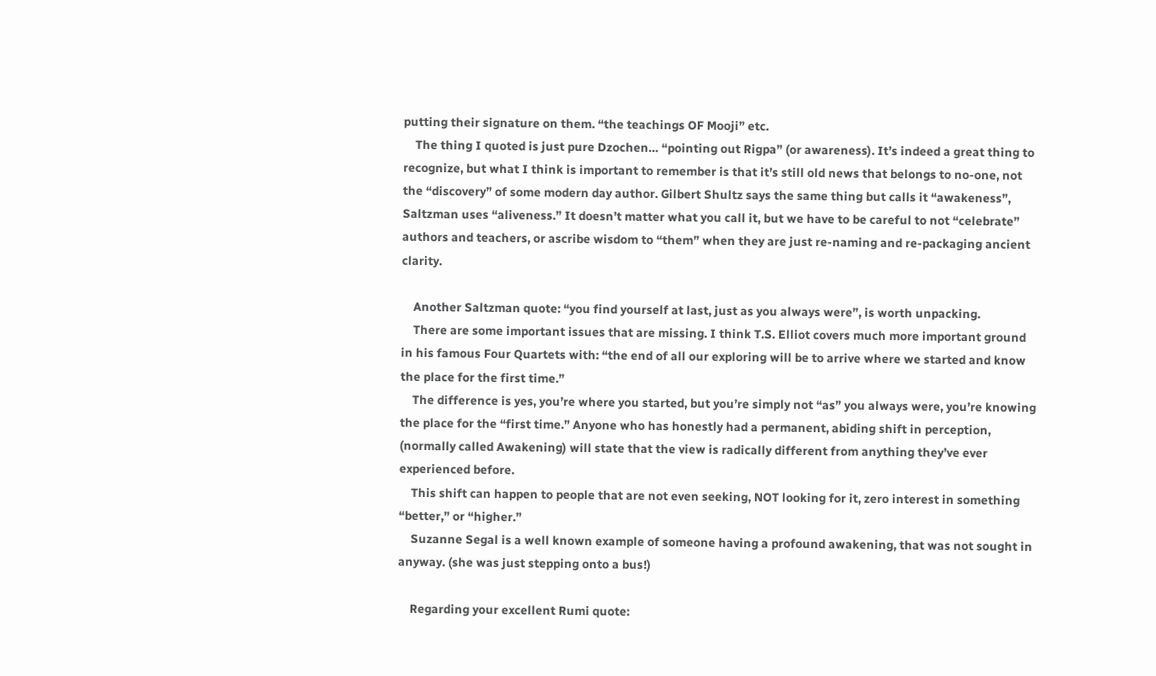putting their signature on them. “the teachings OF Mooji” etc.
    The thing I quoted is just pure Dzochen… “pointing out Rigpa” (or awareness). It’s indeed a great thing to recognize, but what I think is important to remember is that it’s still old news that belongs to no-one, not the “discovery” of some modern day author. Gilbert Shultz says the same thing but calls it “awakeness”, Saltzman uses “aliveness.” It doesn’t matter what you call it, but we have to be careful to not “celebrate” authors and teachers, or ascribe wisdom to “them” when they are just re-naming and re-packaging ancient clarity.

    Another Saltzman quote: “you find yourself at last, just as you always were”, is worth unpacking.
    There are some important issues that are missing. I think T.S. Elliot covers much more important ground in his famous Four Quartets with: “the end of all our exploring will be to arrive where we started and know the place for the first time.”
    The difference is yes, you’re where you started, but you’re simply not “as” you always were, you’re knowing the place for the “first time.” Anyone who has honestly had a permanent, abiding shift in perception, (normally called Awakening) will state that the view is radically different from anything they’ve ever experienced before.
    This shift can happen to people that are not even seeking, NOT looking for it, zero interest in something “better,” or “higher.”
    Suzanne Segal is a well known example of someone having a profound awakening, that was not sought in anyway. (she was just stepping onto a bus!)

    Regarding your excellent Rumi quote: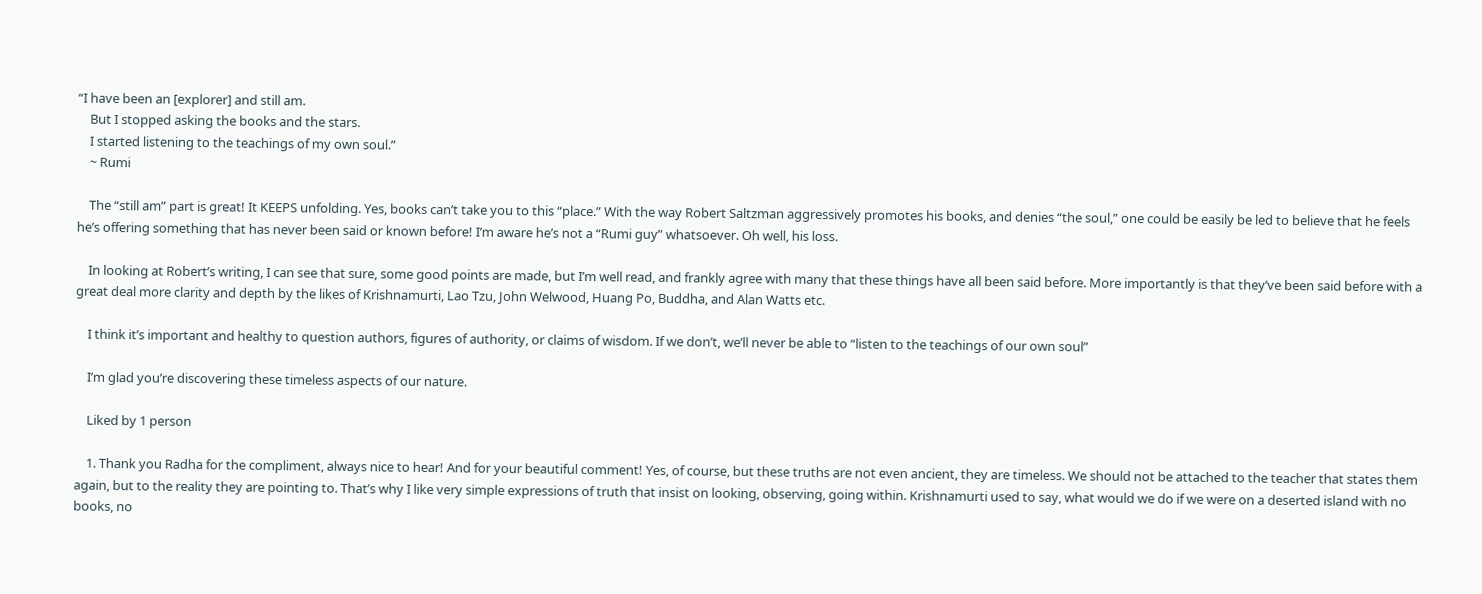“I have been an [explorer] and still am.
    But I stopped asking the books and the stars.
    I started listening to the teachings of my own soul.”
    ~ Rumi

    The “still am” part is great! It KEEPS unfolding. Yes, books can’t take you to this “place.” With the way Robert Saltzman aggressively promotes his books, and denies “the soul,” one could be easily be led to believe that he feels he’s offering something that has never been said or known before! I’m aware he’s not a “Rumi guy” whatsoever. Oh well, his loss.

    In looking at Robert’s writing, I can see that sure, some good points are made, but I’m well read, and frankly agree with many that these things have all been said before. More importantly is that they’ve been said before with a great deal more clarity and depth by the likes of Krishnamurti, Lao Tzu, John Welwood, Huang Po, Buddha, and Alan Watts etc.

    I think it’s important and healthy to question authors, figures of authority, or claims of wisdom. If we don’t, we’ll never be able to “listen to the teachings of our own soul”

    I’m glad you’re discovering these timeless aspects of our nature.

    Liked by 1 person

    1. Thank you Radha for the compliment, always nice to hear! And for your beautiful comment! Yes, of course, but these truths are not even ancient, they are timeless. We should not be attached to the teacher that states them again, but to the reality they are pointing to. That’s why I like very simple expressions of truth that insist on looking, observing, going within. Krishnamurti used to say, what would we do if we were on a deserted island with no books, no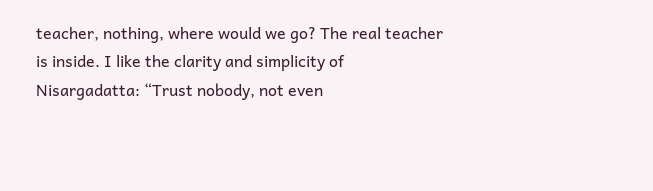teacher, nothing, where would we go? The real teacher is inside. I like the clarity and simplicity of Nisargadatta: “Trust nobody, not even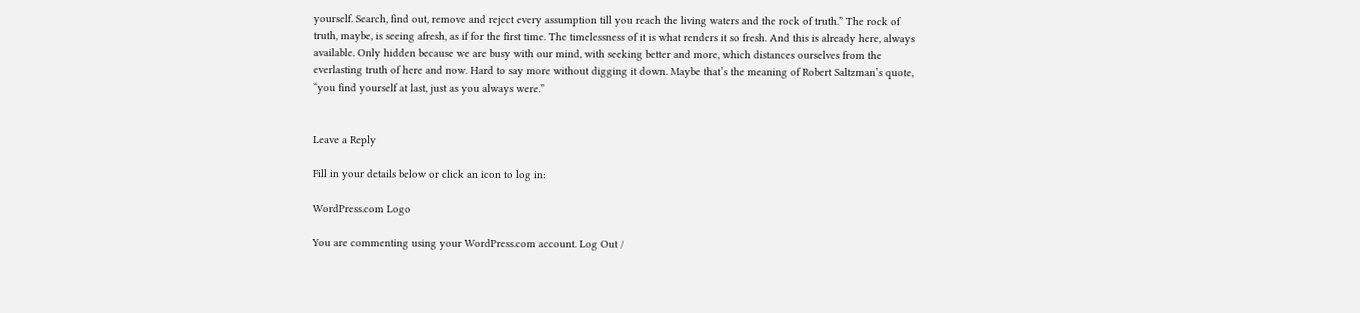yourself. Search, find out, remove and reject every assumption till you reach the living waters and the rock of truth.” The rock of truth, maybe, is seeing afresh, as if for the first time. The timelessness of it is what renders it so fresh. And this is already here, always available. Only hidden because we are busy with our mind, with seeking better and more, which distances ourselves from the everlasting truth of here and now. Hard to say more without digging it down. Maybe that’s the meaning of Robert Saltzman’s quote, “you find yourself at last, just as you always were.”


Leave a Reply

Fill in your details below or click an icon to log in:

WordPress.com Logo

You are commenting using your WordPress.com account. Log Out /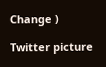Change )

Twitter picture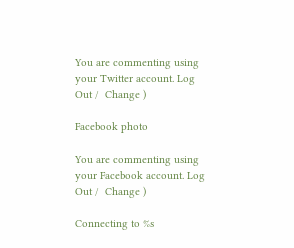You are commenting using your Twitter account. Log Out /  Change )

Facebook photo

You are commenting using your Facebook account. Log Out /  Change )

Connecting to %s